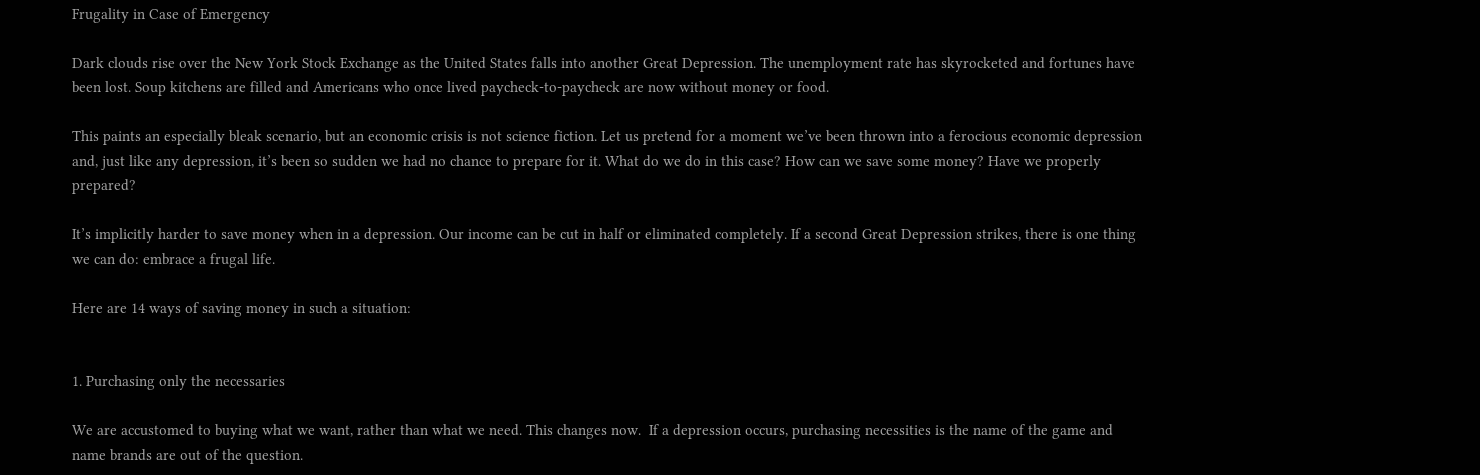Frugality in Case of Emergency

Dark clouds rise over the New York Stock Exchange as the United States falls into another Great Depression. The unemployment rate has skyrocketed and fortunes have been lost. Soup kitchens are filled and Americans who once lived paycheck-to-paycheck are now without money or food.

This paints an especially bleak scenario, but an economic crisis is not science fiction. Let us pretend for a moment we’ve been thrown into a ferocious economic depression and, just like any depression, it’s been so sudden we had no chance to prepare for it. What do we do in this case? How can we save some money? Have we properly prepared?

It’s implicitly harder to save money when in a depression. Our income can be cut in half or eliminated completely. If a second Great Depression strikes, there is one thing we can do: embrace a frugal life.

Here are 14 ways of saving money in such a situation:


1. Purchasing only the necessaries

We are accustomed to buying what we want, rather than what we need. This changes now.  If a depression occurs, purchasing necessities is the name of the game and name brands are out of the question.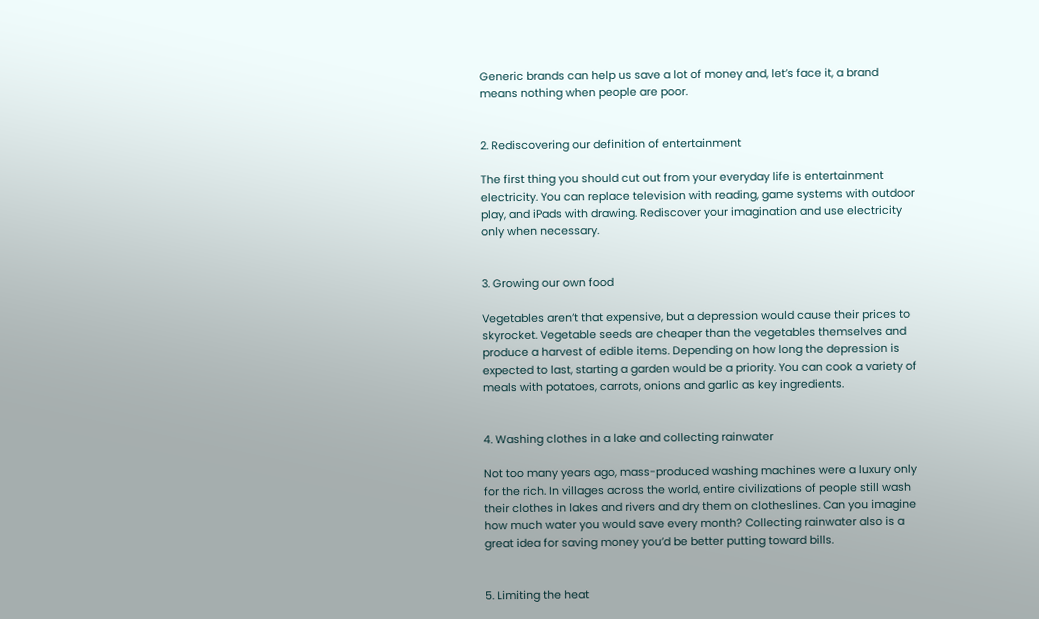Generic brands can help us save a lot of money and, let’s face it, a brand means nothing when people are poor.


2. Rediscovering our definition of entertainment

The first thing you should cut out from your everyday life is entertainment electricity. You can replace television with reading, game systems with outdoor play, and iPads with drawing. Rediscover your imagination and use electricity only when necessary.


3. Growing our own food

Vegetables aren’t that expensive, but a depression would cause their prices to skyrocket. Vegetable seeds are cheaper than the vegetables themselves and produce a harvest of edible items. Depending on how long the depression is expected to last, starting a garden would be a priority. You can cook a variety of meals with potatoes, carrots, onions and garlic as key ingredients.


4. Washing clothes in a lake and collecting rainwater

Not too many years ago, mass-produced washing machines were a luxury only for the rich. In villages across the world, entire civilizations of people still wash their clothes in lakes and rivers and dry them on clotheslines. Can you imagine how much water you would save every month? Collecting rainwater also is a great idea for saving money you’d be better putting toward bills.


5. Limiting the heat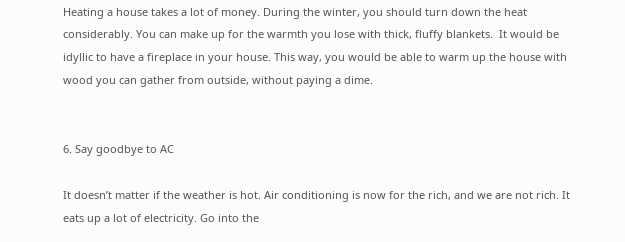Heating a house takes a lot of money. During the winter, you should turn down the heat considerably. You can make up for the warmth you lose with thick, fluffy blankets.  It would be idyllic to have a fireplace in your house. This way, you would be able to warm up the house with wood you can gather from outside, without paying a dime.


6. Say goodbye to AC

It doesn’t matter if the weather is hot. Air conditioning is now for the rich, and we are not rich. It eats up a lot of electricity. Go into the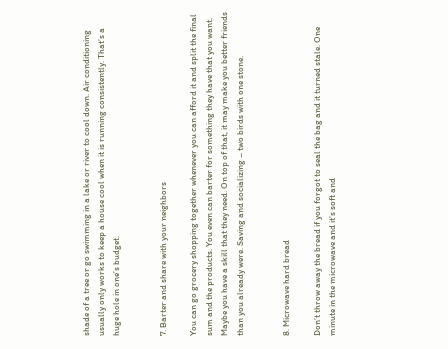shade of a tree or go swimming in a lake or river to cool down. Air conditioning usually only works to keep a house cool when it is running consistently. That’s a huge hole in one’s budget.


7. Barter and share with your neighbors

You can go grocery shopping together whenever you can afford it and split the final sum and the products. You even can barter for something they have that you want. Maybe you have a skill that they need. On top of that, it may make you better friends than you already were. Saving and socializing – two birds with one stone.


8. Microwave hard bread

Don’t throw away the bread if you forgot to seal the bag and it turned stale. One minute in the microwave and it’s soft and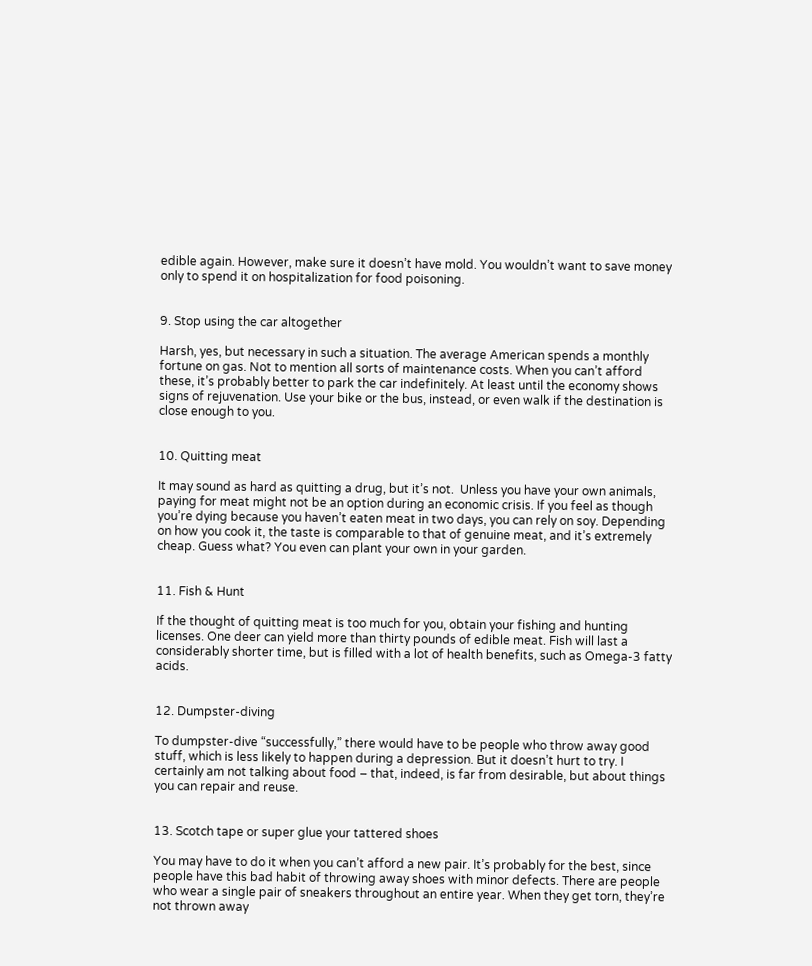edible again. However, make sure it doesn’t have mold. You wouldn’t want to save money only to spend it on hospitalization for food poisoning.


9. Stop using the car altogether

Harsh, yes, but necessary in such a situation. The average American spends a monthly fortune on gas. Not to mention all sorts of maintenance costs. When you can’t afford these, it’s probably better to park the car indefinitely. At least until the economy shows signs of rejuvenation. Use your bike or the bus, instead, or even walk if the destination is close enough to you.


10. Quitting meat

It may sound as hard as quitting a drug, but it’s not.  Unless you have your own animals, paying for meat might not be an option during an economic crisis. If you feel as though you’re dying because you haven’t eaten meat in two days, you can rely on soy. Depending on how you cook it, the taste is comparable to that of genuine meat, and it’s extremely cheap. Guess what? You even can plant your own in your garden.


11. Fish & Hunt

If the thought of quitting meat is too much for you, obtain your fishing and hunting licenses. One deer can yield more than thirty pounds of edible meat. Fish will last a considerably shorter time, but is filled with a lot of health benefits, such as Omega-3 fatty acids.


12. Dumpster-diving

To dumpster-dive “successfully,” there would have to be people who throw away good stuff, which is less likely to happen during a depression. But it doesn’t hurt to try. I certainly am not talking about food – that, indeed, is far from desirable, but about things you can repair and reuse.


13. Scotch tape or super glue your tattered shoes

You may have to do it when you can’t afford a new pair. It’s probably for the best, since people have this bad habit of throwing away shoes with minor defects. There are people who wear a single pair of sneakers throughout an entire year. When they get torn, they’re not thrown away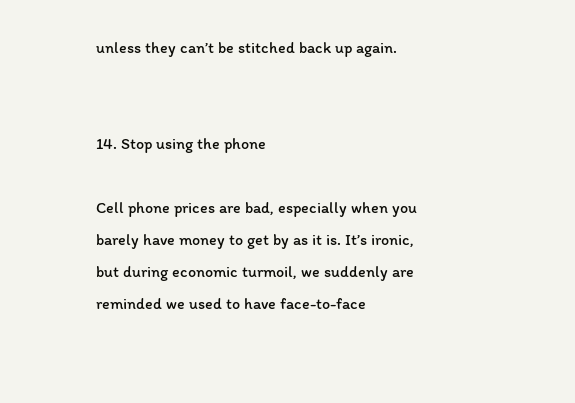unless they can’t be stitched back up again.


14. Stop using the phone

Cell phone prices are bad, especially when you barely have money to get by as it is. It’s ironic, but during economic turmoil, we suddenly are reminded we used to have face-to-face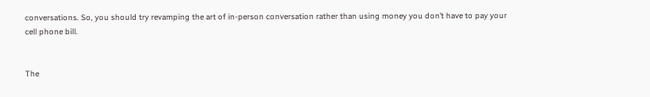conversations. So, you should try revamping the art of in-person conversation rather than using money you don’t have to pay your cell phone bill.


The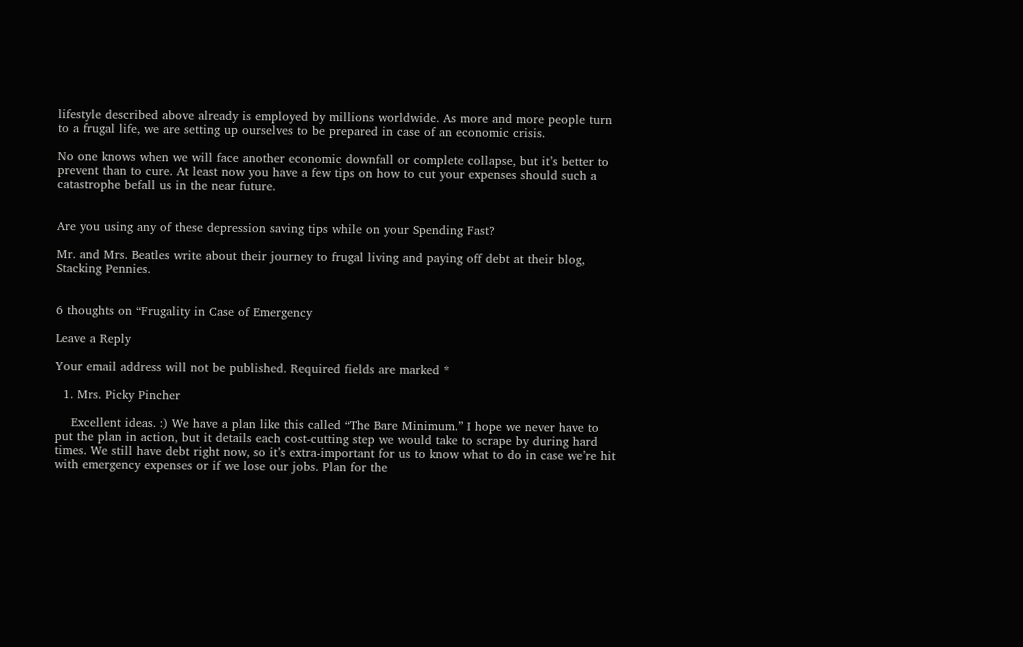lifestyle described above already is employed by millions worldwide. As more and more people turn to a frugal life, we are setting up ourselves to be prepared in case of an economic crisis.

No one knows when we will face another economic downfall or complete collapse, but it’s better to prevent than to cure. At least now you have a few tips on how to cut your expenses should such a catastrophe befall us in the near future.


Are you using any of these depression saving tips while on your Spending Fast?

Mr. and Mrs. Beatles write about their journey to frugal living and paying off debt at their blog, Stacking Pennies.


6 thoughts on “Frugality in Case of Emergency

Leave a Reply

Your email address will not be published. Required fields are marked *

  1. Mrs. Picky Pincher

    Excellent ideas. :) We have a plan like this called “The Bare Minimum.” I hope we never have to put the plan in action, but it details each cost-cutting step we would take to scrape by during hard times. We still have debt right now, so it’s extra-important for us to know what to do in case we’re hit with emergency expenses or if we lose our jobs. Plan for the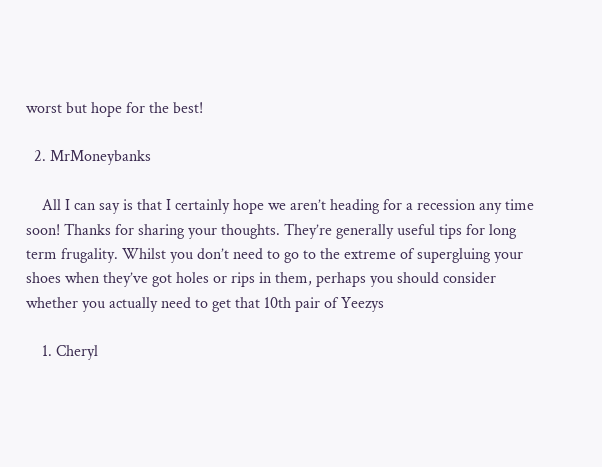worst but hope for the best!

  2. MrMoneybanks

    All I can say is that I certainly hope we aren’t heading for a recession any time soon! Thanks for sharing your thoughts. They’re generally useful tips for long term frugality. Whilst you don’t need to go to the extreme of supergluing your shoes when they’ve got holes or rips in them, perhaps you should consider whether you actually need to get that 10th pair of Yeezys

    1. Cheryl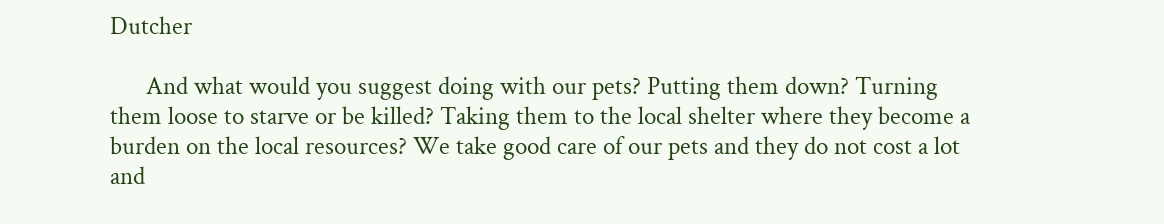Dutcher

      And what would you suggest doing with our pets? Putting them down? Turning them loose to starve or be killed? Taking them to the local shelter where they become a burden on the local resources? We take good care of our pets and they do not cost a lot and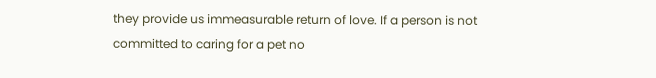they provide us immeasurable return of love. If a person is not committed to caring for a pet no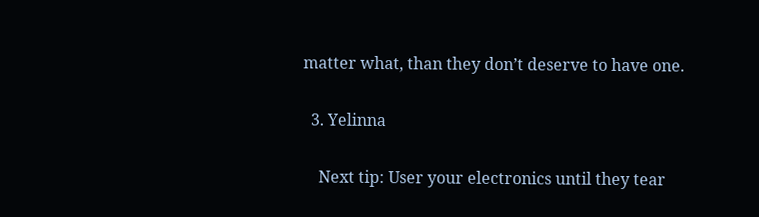matter what, than they don’t deserve to have one.

  3. Yelinna

    Next tip: User your electronics until they tear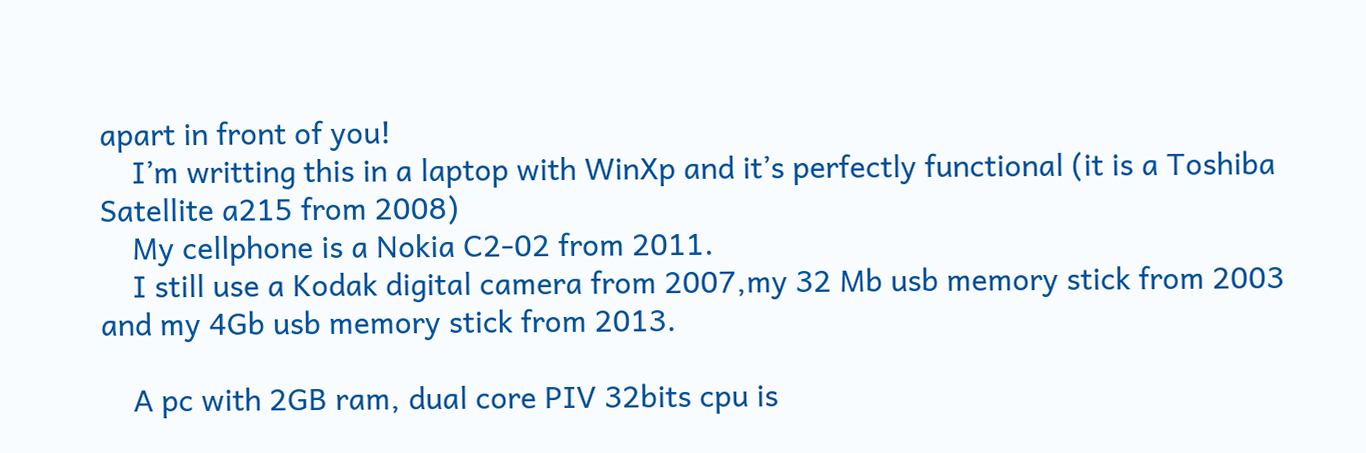apart in front of you!
    I’m writting this in a laptop with WinXp and it’s perfectly functional (it is a Toshiba Satellite a215 from 2008)
    My cellphone is a Nokia C2-02 from 2011.
    I still use a Kodak digital camera from 2007,my 32 Mb usb memory stick from 2003 and my 4Gb usb memory stick from 2013.

    A pc with 2GB ram, dual core PIV 32bits cpu is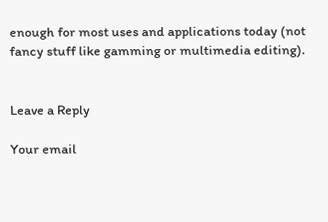enough for most uses and applications today (not fancy stuff like gamming or multimedia editing).


Leave a Reply

Your email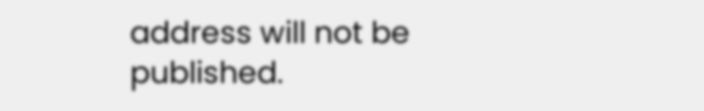address will not be published.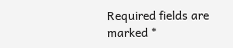Required fields are marked *